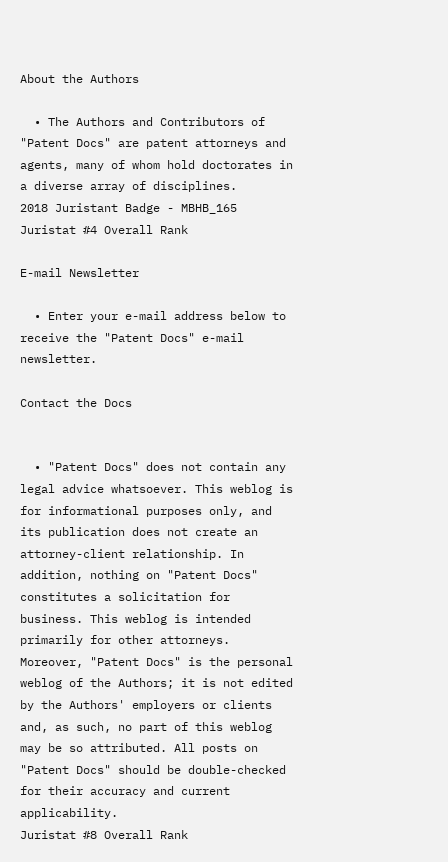About the Authors

  • The Authors and Contributors of "Patent Docs" are patent attorneys and agents, many of whom hold doctorates in a diverse array of disciplines.
2018 Juristant Badge - MBHB_165
Juristat #4 Overall Rank

E-mail Newsletter

  • Enter your e-mail address below to receive the "Patent Docs" e-mail newsletter.

Contact the Docs


  • "Patent Docs" does not contain any legal advice whatsoever. This weblog is for informational purposes only, and its publication does not create an attorney-client relationship. In addition, nothing on "Patent Docs" constitutes a solicitation for business. This weblog is intended primarily for other attorneys. Moreover, "Patent Docs" is the personal weblog of the Authors; it is not edited by the Authors' employers or clients and, as such, no part of this weblog may be so attributed. All posts on "Patent Docs" should be double-checked for their accuracy and current applicability.
Juristat #8 Overall Rank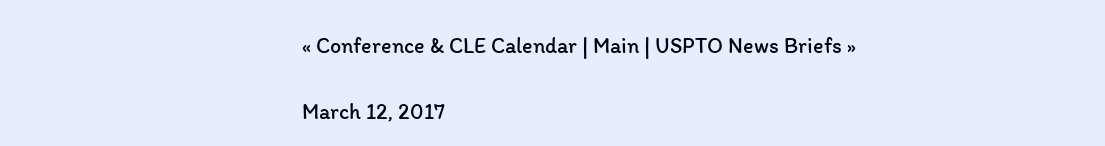« Conference & CLE Calendar | Main | USPTO News Briefs »

March 12, 2017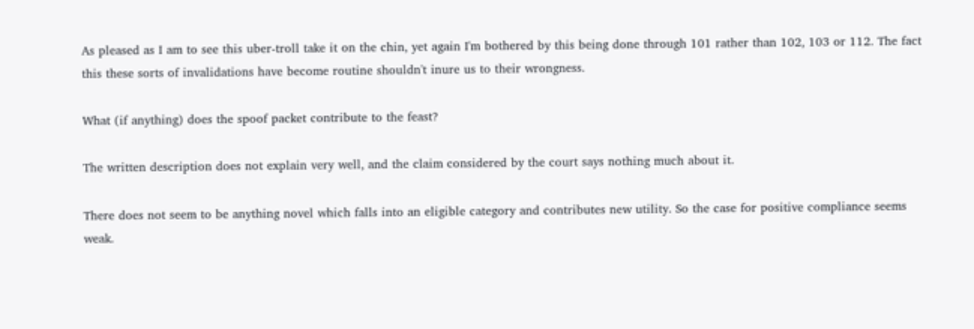As pleased as I am to see this uber-troll take it on the chin, yet again I'm bothered by this being done through 101 rather than 102, 103 or 112. The fact this these sorts of invalidations have become routine shouldn't inure us to their wrongness.

What (if anything) does the spoof packet contribute to the feast?

The written description does not explain very well, and the claim considered by the court says nothing much about it.

There does not seem to be anything novel which falls into an eligible category and contributes new utility. So the case for positive compliance seems weak.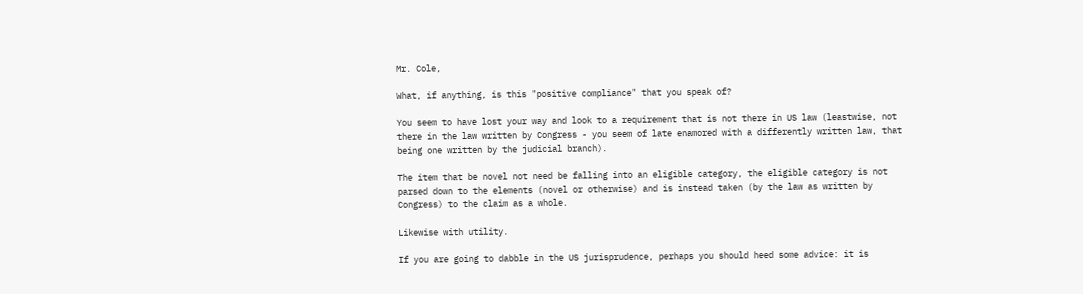Mr. Cole,

What, if anything, is this "positive compliance" that you speak of?

You seem to have lost your way and look to a requirement that is not there in US law (leastwise, not there in the law written by Congress - you seem of late enamored with a differently written law, that being one written by the judicial branch).

The item that be novel not need be falling into an eligible category, the eligible category is not parsed down to the elements (novel or otherwise) and is instead taken (by the law as written by Congress) to the claim as a whole.

Likewise with utility.

If you are going to dabble in the US jurisprudence, perhaps you should heed some advice: it is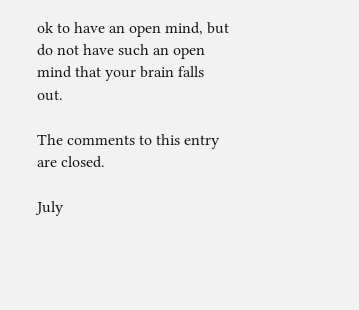ok to have an open mind, but do not have such an open mind that your brain falls out.

The comments to this entry are closed.

July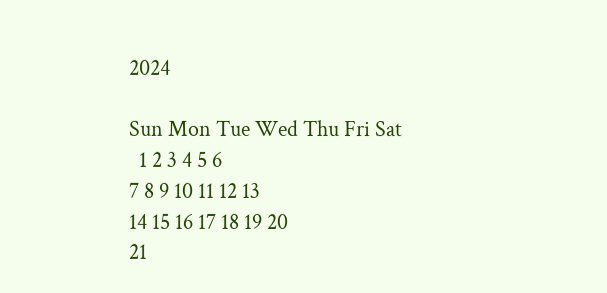2024

Sun Mon Tue Wed Thu Fri Sat
  1 2 3 4 5 6
7 8 9 10 11 12 13
14 15 16 17 18 19 20
21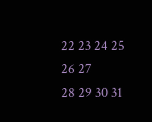22 23 24 25 26 27
28 29 30 31